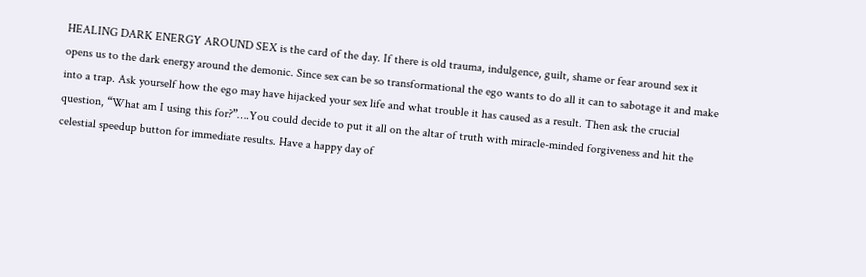HEALING DARK ENERGY AROUND SEX is the card of the day. If there is old trauma, indulgence, guilt, shame or fear around sex it opens us to the dark energy around the demonic. Since sex can be so transformational the ego wants to do all it can to sabotage it and make into a trap. Ask yourself how the ego may have hijacked your sex life and what trouble it has caused as a result. Then ask the crucial question, “What am I using this for?”….You could decide to put it all on the altar of truth with miracle-minded forgiveness and hit the celestial speedup button for immediate results. Have a happy day of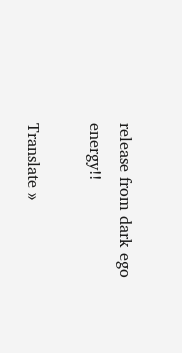release from dark ego energy!!

Translate »